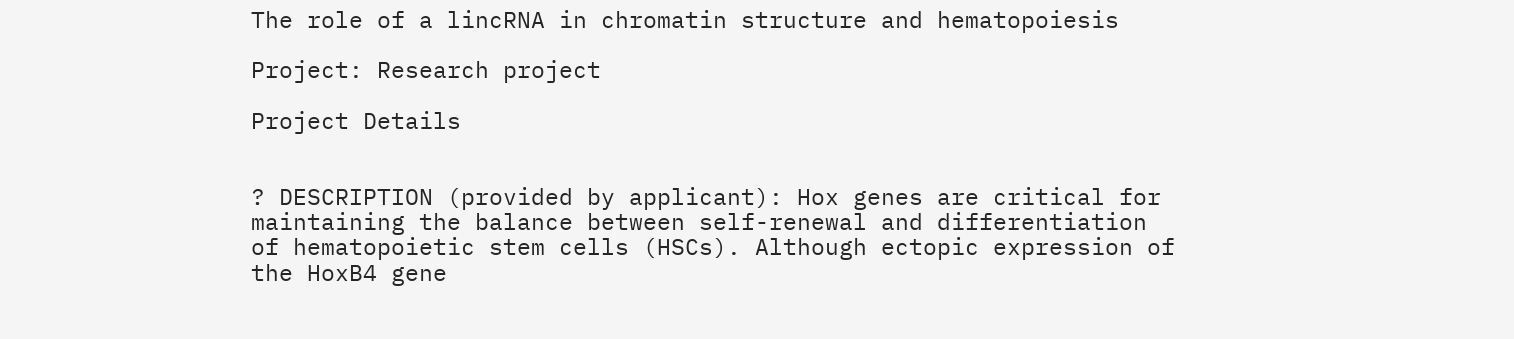The role of a lincRNA in chromatin structure and hematopoiesis

Project: Research project

Project Details


? DESCRIPTION (provided by applicant): Hox genes are critical for maintaining the balance between self-renewal and differentiation of hematopoietic stem cells (HSCs). Although ectopic expression of the HoxB4 gene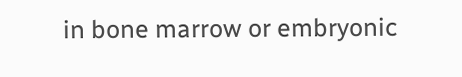in bone marrow or embryonic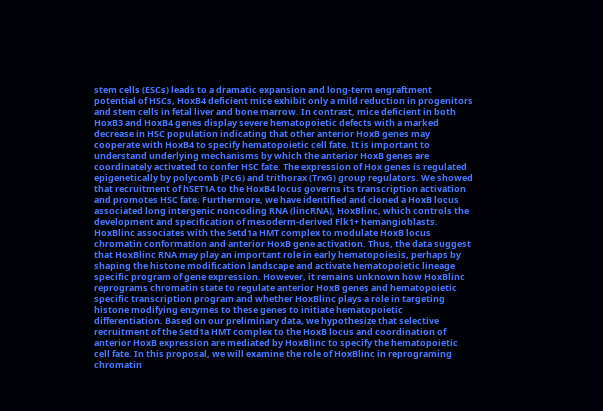stem cells (ESCs) leads to a dramatic expansion and long-term engraftment potential of HSCs, HoxB4 deficient mice exhibit only a mild reduction in progenitors and stem cells in fetal liver and bone marrow. In contrast, mice deficient in both HoxB3 and HoxB4 genes display severe hematopoietic defects with a marked decrease in HSC population indicating that other anterior HoxB genes may cooperate with HoxB4 to specify hematopoietic cell fate. It is important to understand underlying mechanisms by which the anterior HoxB genes are coordinately activated to confer HSC fate. The expression of Hox genes is regulated epigenetically by polycomb (PcG) and trithorax (TrxG) group regulators. We showed that recruitment of hSET1A to the HoxB4 locus governs its transcription activation and promotes HSC fate. Furthermore, we have identified and cloned a HoxB locus associated long intergenic noncoding RNA (lincRNA), HoxBlinc, which controls the development and specification of mesoderm-derived Flk1+ hemangioblasts. HoxBlinc associates with the Setd1a HMT complex to modulate HoxB locus chromatin conformation and anterior HoxB gene activation. Thus, the data suggest that HoxBlinc RNA may play an important role in early hematopoiesis, perhaps by shaping the histone modification landscape and activate hematopoietic lineage specific program of gene expression. However, it remains unknown how HoxBlinc reprograms chromatin state to regulate anterior HoxB genes and hematopoietic specific transcription program and whether HoxBlinc plays a role in targeting histone modifying enzymes to these genes to initiate hematopoietic differentiation. Based on our preliminary data, we hypothesize that selective recruitment of the Setd1a HMT complex to the HoxB locus and coordination of anterior HoxB expression are mediated by HoxBlinc to specify the hematopoietic cell fate. In this proposal, we will examine the role of HoxBlinc in reprograming chromatin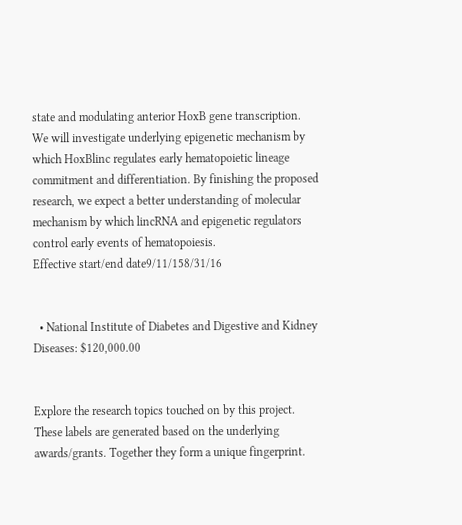state and modulating anterior HoxB gene transcription. We will investigate underlying epigenetic mechanism by which HoxBlinc regulates early hematopoietic lineage commitment and differentiation. By finishing the proposed research, we expect a better understanding of molecular mechanism by which lincRNA and epigenetic regulators control early events of hematopoiesis.
Effective start/end date9/11/158/31/16


  • National Institute of Diabetes and Digestive and Kidney Diseases: $120,000.00


Explore the research topics touched on by this project. These labels are generated based on the underlying awards/grants. Together they form a unique fingerprint.